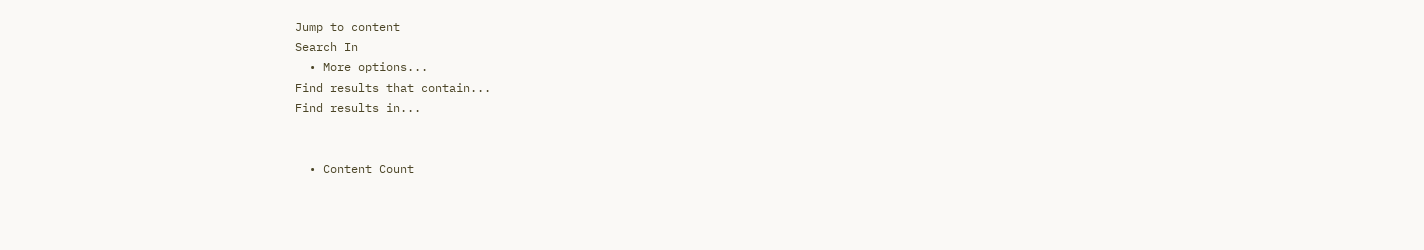Jump to content
Search In
  • More options...
Find results that contain...
Find results in...


  • Content Count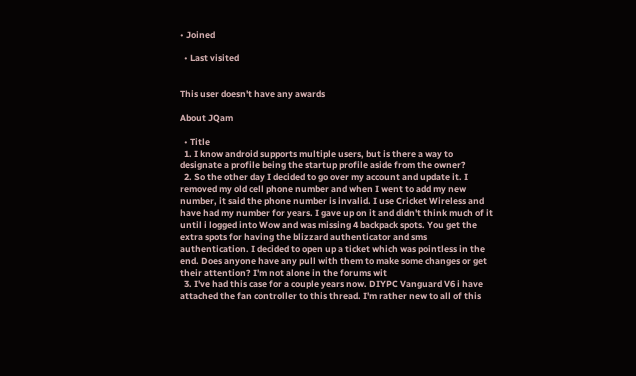• Joined

  • Last visited


This user doesn't have any awards

About JQam

  • Title
  1. I know android supports multiple users, but is there a way to designate a profile being the startup profile aside from the owner?
  2. So the other day I decided to go over my account and update it. I removed my old cell phone number and when I went to add my new number, it said the phone number is invalid. I use Cricket Wireless and have had my number for years. I gave up on it and didn't think much of it until i logged into Wow and was missing 4 backpack spots. You get the extra spots for having the blizzard authenticator and sms authentication. I decided to open up a ticket which was pointless in the end. Does anyone have any pull with them to make some changes or get their attention? I'm not alone in the forums wit
  3. I've had this case for a couple years now. DIYPC Vanguard V6 i have attached the fan controller to this thread. I'm rather new to all of this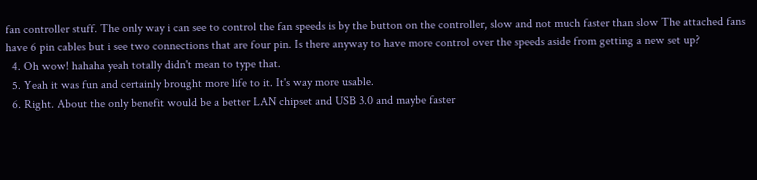fan controller stuff. The only way i can see to control the fan speeds is by the button on the controller, slow and not much faster than slow The attached fans have 6 pin cables but i see two connections that are four pin. Is there anyway to have more control over the speeds aside from getting a new set up?
  4. Oh wow! hahaha yeah totally didn't mean to type that.
  5. Yeah it was fun and certainly brought more life to it. It's way more usable.
  6. Right. About the only benefit would be a better LAN chipset and USB 3.0 and maybe faster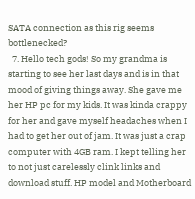SATA connection as this rig seems bottlenecked?
  7. Hello tech gods! So my grandma is starting to see her last days and is in that mood of giving things away. She gave me her HP pc for my kids. It was kinda crappy for her and gave myself headaches when I had to get her out of jam. It was just a crap computer with 4GB ram. I kept telling her to not just carelessly clink links and download stuff. HP model and Motherboard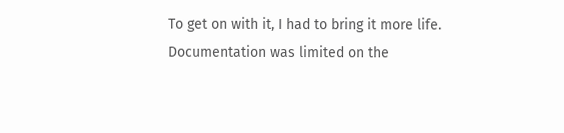To get on with it, I had to bring it more life. Documentation was limited on the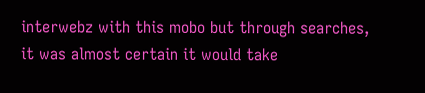interwebz with this mobo but through searches, it was almost certain it would take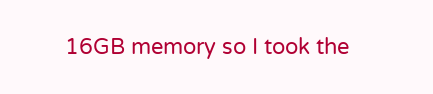16GB memory so I took the